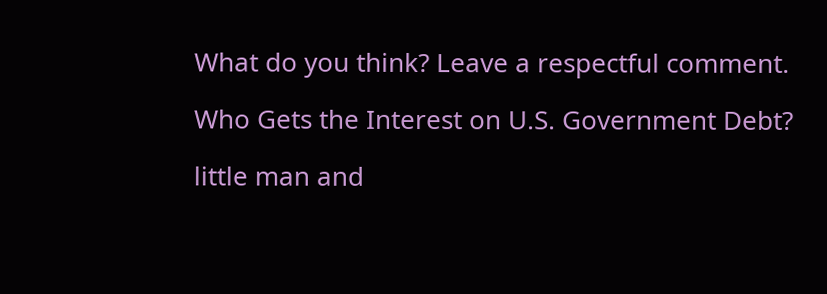What do you think? Leave a respectful comment.

Who Gets the Interest on U.S. Government Debt?

little man and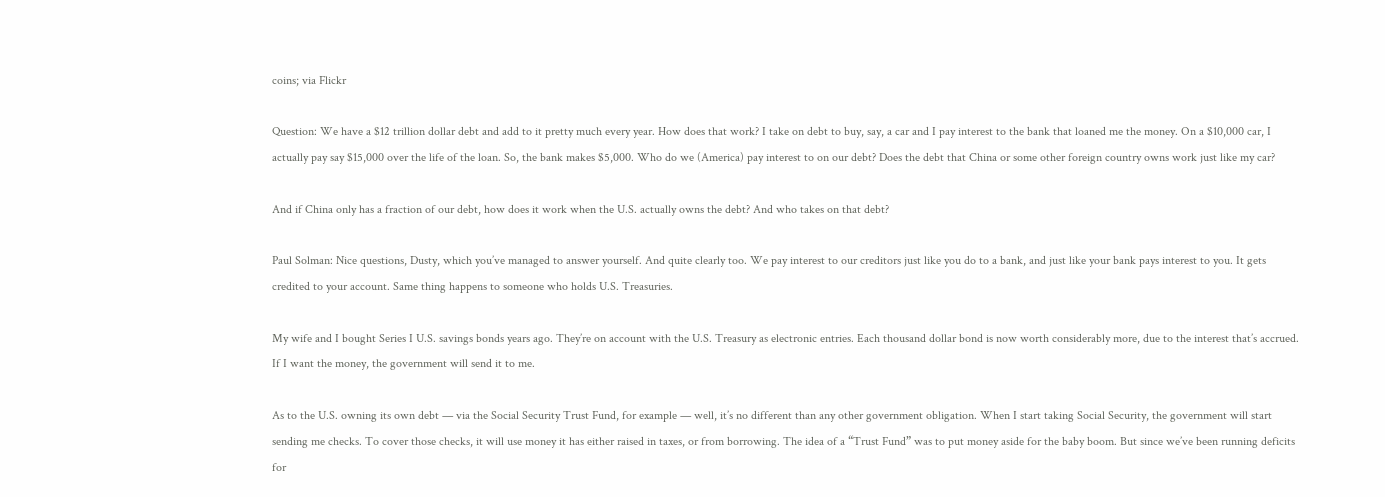coins; via Flickr

Question: We have a $12 trillion dollar debt and add to it pretty much every year. How does that work? I take on debt to buy, say, a car and I pay interest to the bank that loaned me the money. On a $10,000 car, I actually pay say $15,000 over the life of the loan. So, the bank makes $5,000. Who do we (America) pay interest to on our debt? Does the debt that China or some other foreign country owns work just like my car?

And if China only has a fraction of our debt, how does it work when the U.S. actually owns the debt? And who takes on that debt?

Paul Solman: Nice questions, Dusty, which you’ve managed to answer yourself. And quite clearly too. We pay interest to our creditors just like you do to a bank, and just like your bank pays interest to you. It gets credited to your account. Same thing happens to someone who holds U.S. Treasuries.

My wife and I bought Series I U.S. savings bonds years ago. They’re on account with the U.S. Treasury as electronic entries. Each thousand dollar bond is now worth considerably more, due to the interest that’s accrued. If I want the money, the government will send it to me.

As to the U.S. owning its own debt — via the Social Security Trust Fund, for example — well, it’s no different than any other government obligation. When I start taking Social Security, the government will start sending me checks. To cover those checks, it will use money it has either raised in taxes, or from borrowing. The idea of a “Trust Fund” was to put money aside for the baby boom. But since we’ve been running deficits for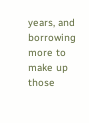years, and borrowing more to make up those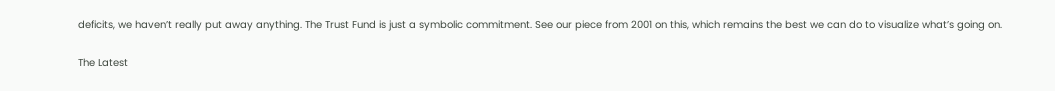deficits, we haven’t really put away anything. The Trust Fund is just a symbolic commitment. See our piece from 2001 on this, which remains the best we can do to visualize what’s going on.

The Latest